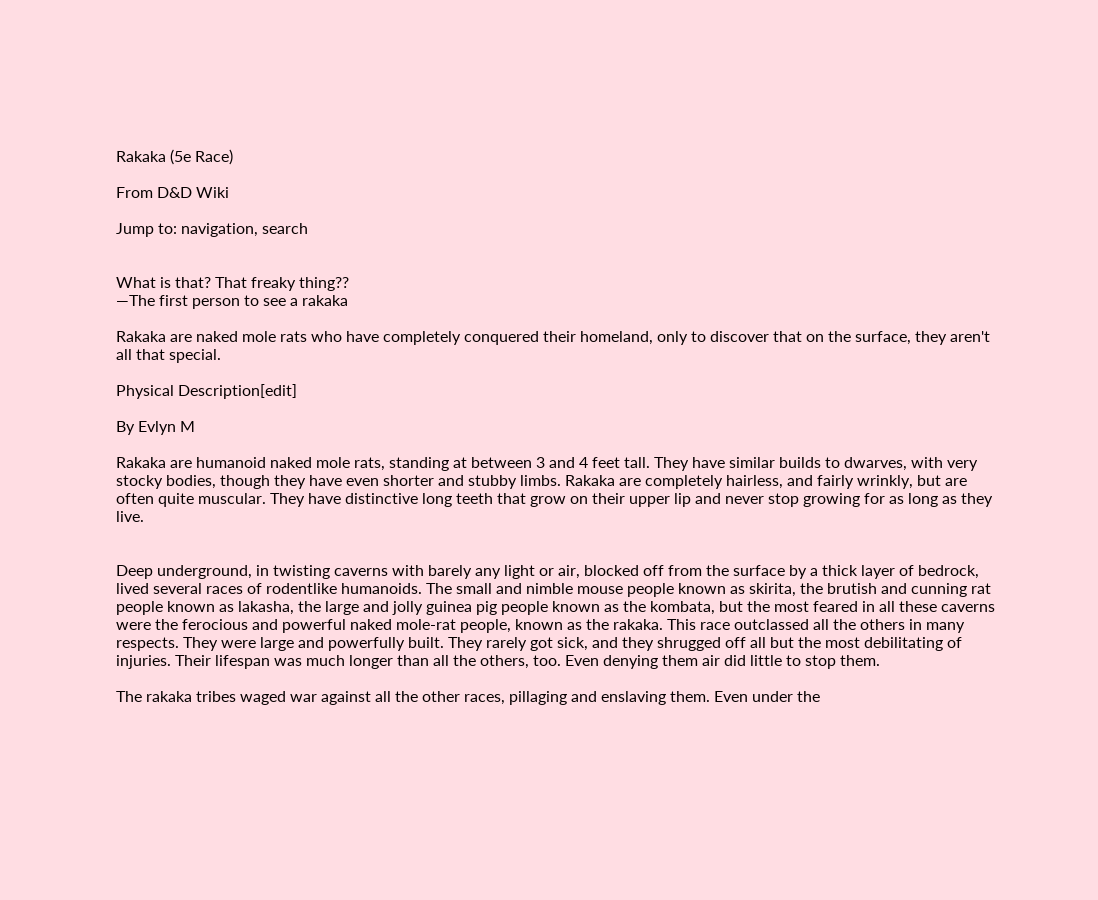Rakaka (5e Race)

From D&D Wiki

Jump to: navigation, search


What is that? That freaky thing??
—The first person to see a rakaka

Rakaka are naked mole rats who have completely conquered their homeland, only to discover that on the surface, they aren't all that special.

Physical Description[edit]

By Evlyn M

Rakaka are humanoid naked mole rats, standing at between 3 and 4 feet tall. They have similar builds to dwarves, with very stocky bodies, though they have even shorter and stubby limbs. Rakaka are completely hairless, and fairly wrinkly, but are often quite muscular. They have distinctive long teeth that grow on their upper lip and never stop growing for as long as they live.


Deep underground, in twisting caverns with barely any light or air, blocked off from the surface by a thick layer of bedrock, lived several races of rodentlike humanoids. The small and nimble mouse people known as skirita, the brutish and cunning rat people known as lakasha, the large and jolly guinea pig people known as the kombata, but the most feared in all these caverns were the ferocious and powerful naked mole-rat people, known as the rakaka. This race outclassed all the others in many respects. They were large and powerfully built. They rarely got sick, and they shrugged off all but the most debilitating of injuries. Their lifespan was much longer than all the others, too. Even denying them air did little to stop them.

The rakaka tribes waged war against all the other races, pillaging and enslaving them. Even under the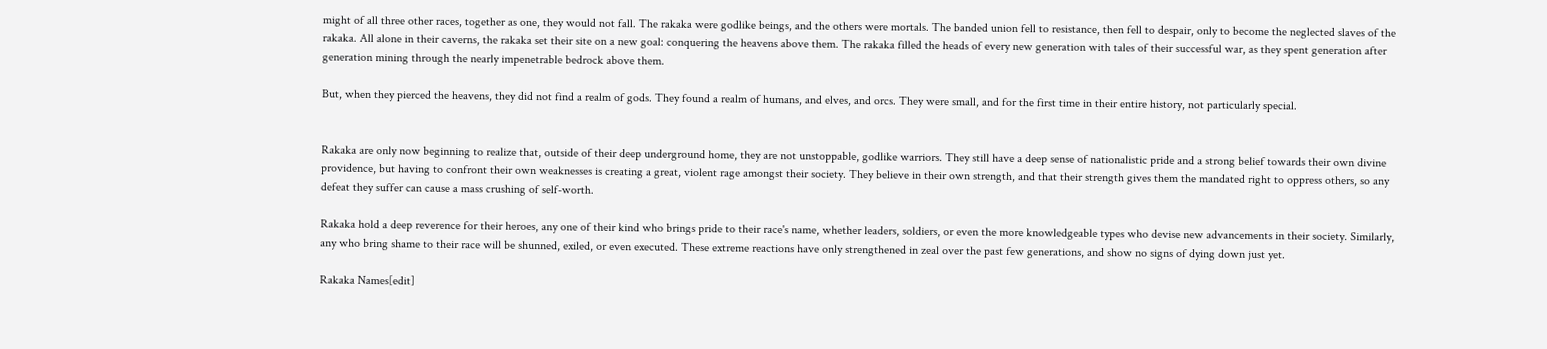might of all three other races, together as one, they would not fall. The rakaka were godlike beings, and the others were mortals. The banded union fell to resistance, then fell to despair, only to become the neglected slaves of the rakaka. All alone in their caverns, the rakaka set their site on a new goal: conquering the heavens above them. The rakaka filled the heads of every new generation with tales of their successful war, as they spent generation after generation mining through the nearly impenetrable bedrock above them.

But, when they pierced the heavens, they did not find a realm of gods. They found a realm of humans, and elves, and orcs. They were small, and for the first time in their entire history, not particularly special.


Rakaka are only now beginning to realize that, outside of their deep underground home, they are not unstoppable, godlike warriors. They still have a deep sense of nationalistic pride and a strong belief towards their own divine providence, but having to confront their own weaknesses is creating a great, violent rage amongst their society. They believe in their own strength, and that their strength gives them the mandated right to oppress others, so any defeat they suffer can cause a mass crushing of self-worth.

Rakaka hold a deep reverence for their heroes, any one of their kind who brings pride to their race's name, whether leaders, soldiers, or even the more knowledgeable types who devise new advancements in their society. Similarly, any who bring shame to their race will be shunned, exiled, or even executed. These extreme reactions have only strengthened in zeal over the past few generations, and show no signs of dying down just yet.

Rakaka Names[edit]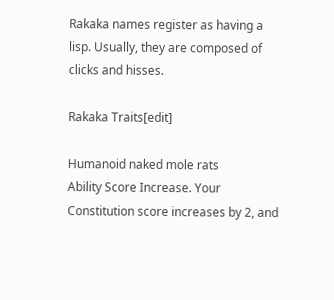Rakaka names register as having a lisp. Usually, they are composed of clicks and hisses.

Rakaka Traits[edit]

Humanoid naked mole rats
Ability Score Increase. Your Constitution score increases by 2, and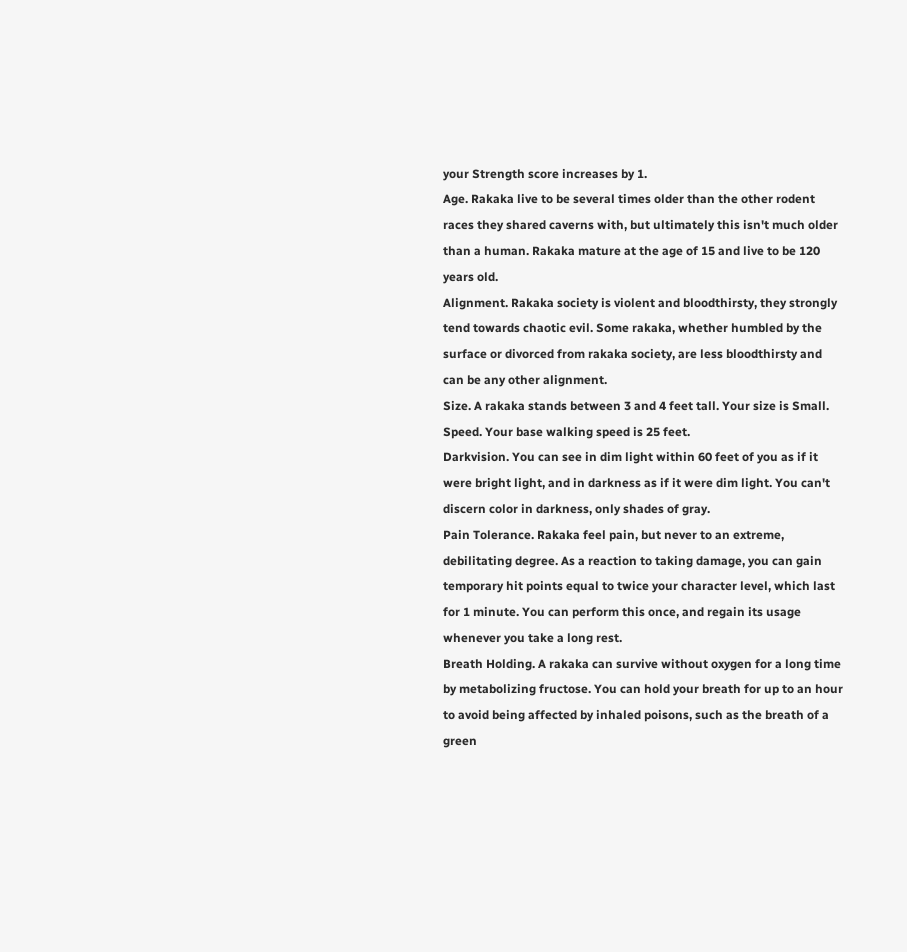your Strength score increases by 1.
Age. Rakaka live to be several times older than the other rodent races they shared caverns with, but ultimately this isn't much older than a human. Rakaka mature at the age of 15 and live to be 120 years old.
Alignment. Rakaka society is violent and bloodthirsty, they strongly tend towards chaotic evil. Some rakaka, whether humbled by the surface or divorced from rakaka society, are less bloodthirsty and can be any other alignment.
Size. A rakaka stands between 3 and 4 feet tall. Your size is Small.
Speed. Your base walking speed is 25 feet.
Darkvision. You can see in dim light within 60 feet of you as if it were bright light, and in darkness as if it were dim light. You can't discern color in darkness, only shades of gray.
Pain Tolerance. Rakaka feel pain, but never to an extreme, debilitating degree. As a reaction to taking damage, you can gain temporary hit points equal to twice your character level, which last for 1 minute. You can perform this once, and regain its usage whenever you take a long rest.
Breath Holding. A rakaka can survive without oxygen for a long time by metabolizing fructose. You can hold your breath for up to an hour to avoid being affected by inhaled poisons, such as the breath of a green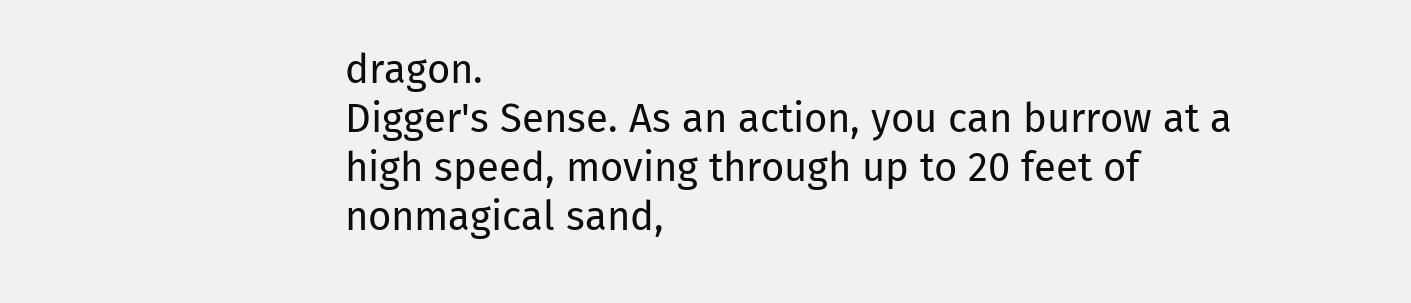dragon.
Digger's Sense. As an action, you can burrow at a high speed, moving through up to 20 feet of nonmagical sand,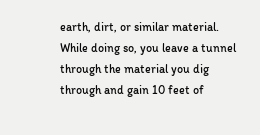earth, dirt, or similar material. While doing so, you leave a tunnel through the material you dig through and gain 10 feet of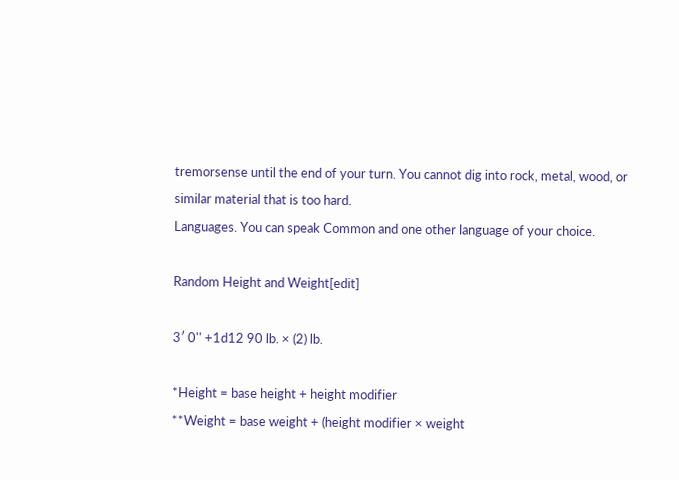tremorsense until the end of your turn. You cannot dig into rock, metal, wood, or similar material that is too hard.
Languages. You can speak Common and one other language of your choice.

Random Height and Weight[edit]

3′ 0'' +1d12 90 lb. × (2) lb.

*Height = base height + height modifier
**Weight = base weight + (height modifier × weight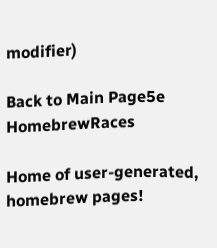modifier)

Back to Main Page5e HomebrewRaces

Home of user-generated,
homebrew pages!